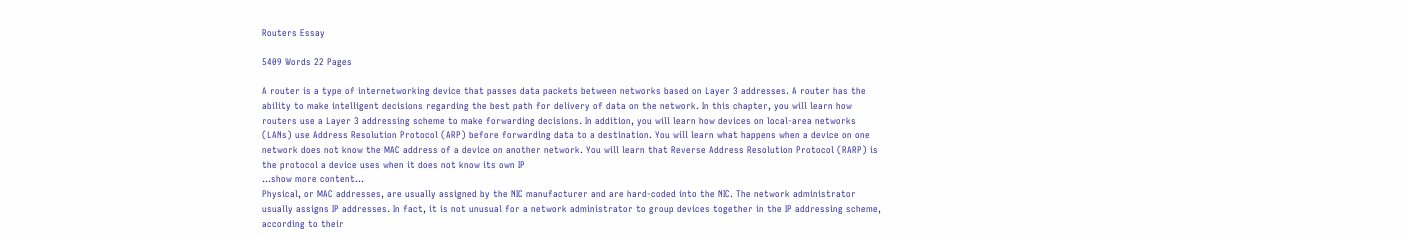Routers Essay

5409 Words 22 Pages

A router is a type of internetworking device that passes data packets between networks based on Layer 3 addresses. A router has the ability to make intelligent decisions regarding the best path for delivery of data on the network. In this chapter, you will learn how routers use a Layer 3 addressing scheme to make forwarding decisions. In addition, you will learn how devices on local-area networks (LANs) use Address Resolution Protocol (ARP) before forwarding data to a destination. You will learn what happens when a device on one network does not know the MAC address of a device on another network. You will learn that Reverse Address Resolution Protocol (RARP) is the protocol a device uses when it does not know its own IP
…show more content…
Physical, or MAC addresses, are usually assigned by the NIC manufacturer and are hard-coded into the NIC. The network administrator usually assigns IP addresses. In fact, it is not unusual for a network administrator to group devices together in the IP addressing scheme, according to their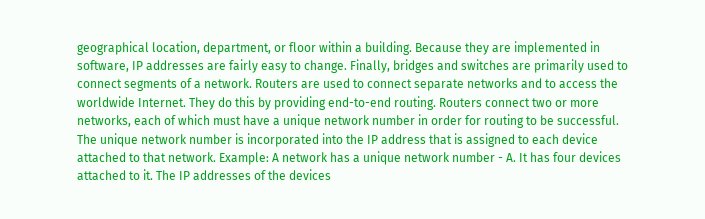geographical location, department, or floor within a building. Because they are implemented in software, IP addresses are fairly easy to change. Finally, bridges and switches are primarily used to connect segments of a network. Routers are used to connect separate networks and to access the worldwide Internet. They do this by providing end-to-end routing. Routers connect two or more networks, each of which must have a unique network number in order for routing to be successful. The unique network number is incorporated into the IP address that is assigned to each device attached to that network. Example: A network has a unique network number - A. It has four devices attached to it. The IP addresses of the devices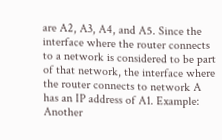are A2, A3, A4, and A5. Since the interface where the router connects to a network is considered to be part of that network, the interface where the router connects to network A has an IP address of A1. Example: Another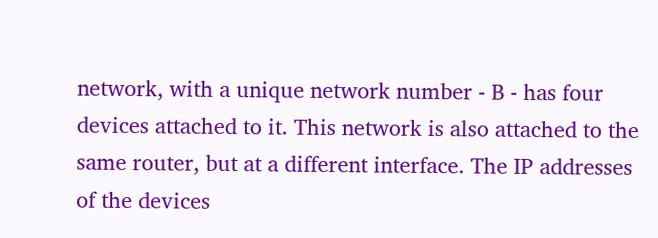network, with a unique network number - B - has four devices attached to it. This network is also attached to the same router, but at a different interface. The IP addresses of the devices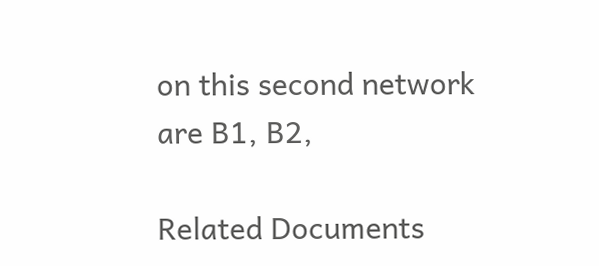on this second network are B1, B2,

Related Documents